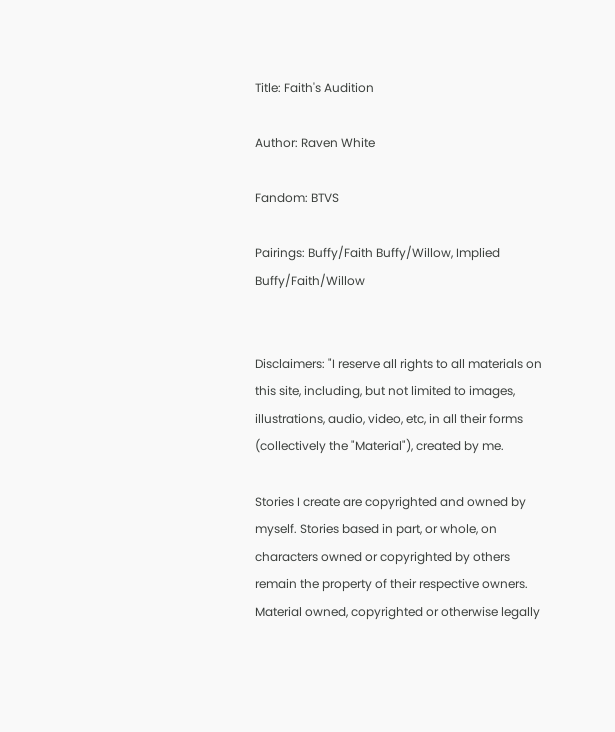Title: Faith's Audition

Author: Raven White

Fandom: BTVS

Pairings: Buffy/Faith Buffy/Willow, Implied Buffy/Faith/Willow


Disclaimers: "I reserve all rights to all materials on this site, including, but not limited to images, illustrations, audio, video, etc, in all their forms (collectively the "Material"), created by me.

Stories I create are copyrighted and owned by myself. Stories based in part, or whole, on characters owned or copyrighted by others remain the property of their respective owners. Material owned, copyrighted or otherwise legally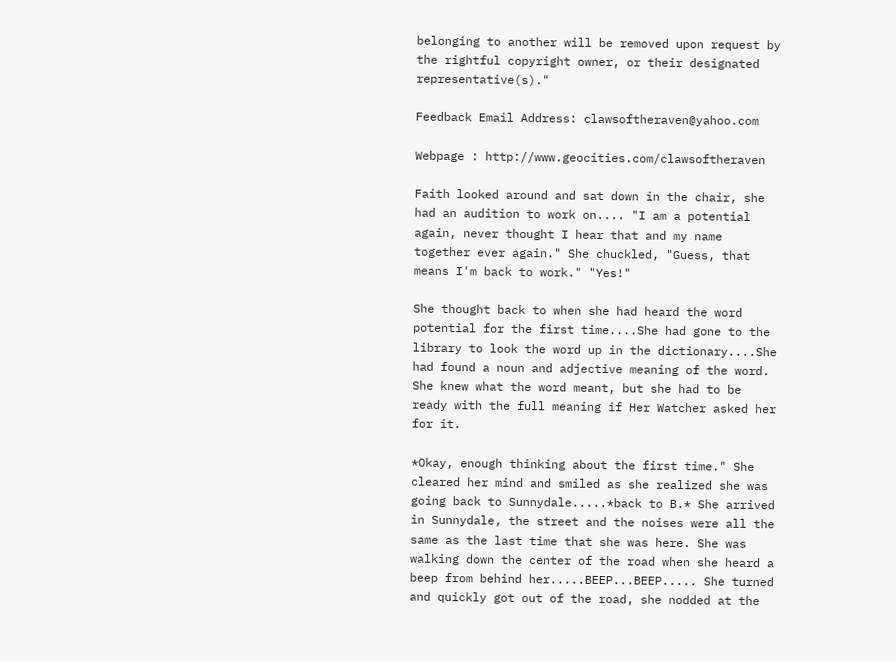belonging to another will be removed upon request by the rightful copyright owner, or their designated representative(s)."

Feedback Email Address: clawsoftheraven@yahoo.com

Webpage : http://www.geocities.com/clawsoftheraven

Faith looked around and sat down in the chair, she had an audition to work on.... "I am a potential again, never thought I hear that and my name together ever again." She chuckled, "Guess, that means I'm back to work." "Yes!"

She thought back to when she had heard the word potential for the first time....She had gone to the library to look the word up in the dictionary....She had found a noun and adjective meaning of the word. She knew what the word meant, but she had to be ready with the full meaning if Her Watcher asked her for it.

*Okay, enough thinking about the first time." She cleared her mind and smiled as she realized she was going back to Sunnydale.....*back to B.* She arrived in Sunnydale, the street and the noises were all the same as the last time that she was here. She was walking down the center of the road when she heard a beep from behind her.....BEEP...BEEP..... She turned and quickly got out of the road, she nodded at the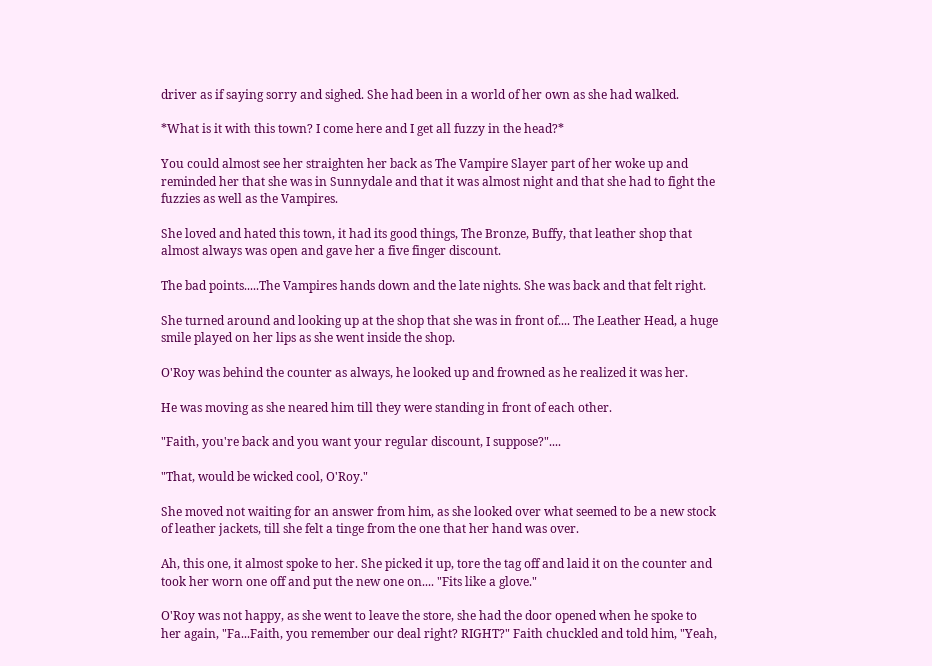driver as if saying sorry and sighed. She had been in a world of her own as she had walked.

*What is it with this town? I come here and I get all fuzzy in the head?*

You could almost see her straighten her back as The Vampire Slayer part of her woke up and reminded her that she was in Sunnydale and that it was almost night and that she had to fight the fuzzies as well as the Vampires.

She loved and hated this town, it had its good things, The Bronze, Buffy, that leather shop that almost always was open and gave her a five finger discount.

The bad points.....The Vampires hands down and the late nights. She was back and that felt right.

She turned around and looking up at the shop that she was in front of.... The Leather Head, a huge smile played on her lips as she went inside the shop.

O'Roy was behind the counter as always, he looked up and frowned as he realized it was her.

He was moving as she neared him till they were standing in front of each other.

"Faith, you're back and you want your regular discount, I suppose?"....

"That, would be wicked cool, O'Roy."

She moved not waiting for an answer from him, as she looked over what seemed to be a new stock of leather jackets, till she felt a tinge from the one that her hand was over.

Ah, this one, it almost spoke to her. She picked it up, tore the tag off and laid it on the counter and took her worn one off and put the new one on.... "Fits like a glove."

O'Roy was not happy, as she went to leave the store, she had the door opened when he spoke to her again, "Fa...Faith, you remember our deal right? RIGHT?" Faith chuckled and told him, "Yeah,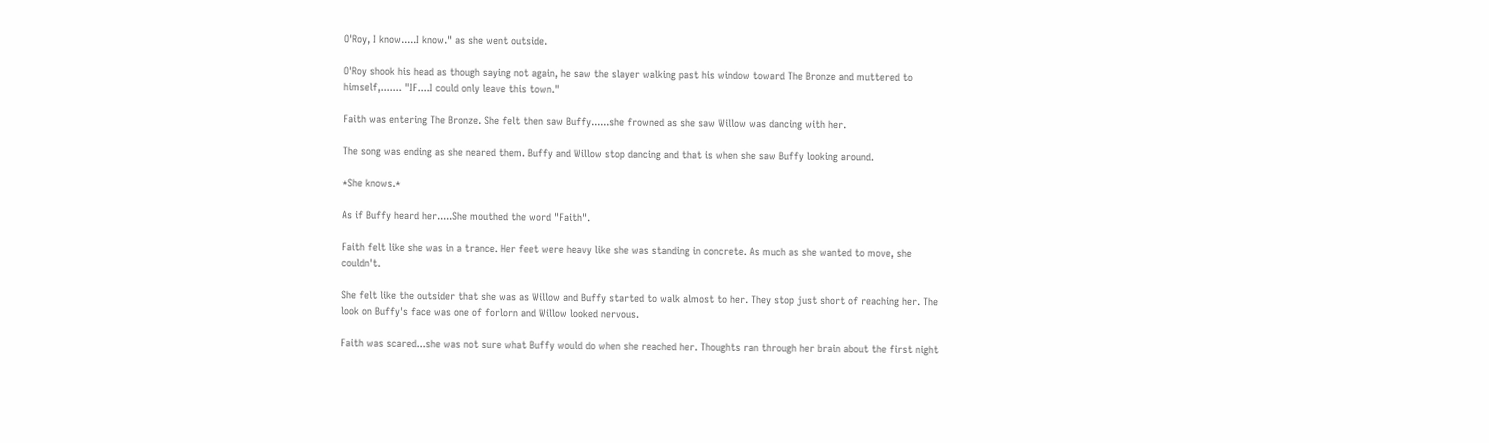O'Roy, I know.....I know." as she went outside.

O'Roy shook his head as though saying not again, he saw the slayer walking past his window toward The Bronze and muttered to himself,....... "IF....I could only leave this town."

Faith was entering The Bronze. She felt then saw Buffy......she frowned as she saw Willow was dancing with her.

The song was ending as she neared them. Buffy and Willow stop dancing and that is when she saw Buffy looking around.

*She knows.*

As if Buffy heard her.....She mouthed the word "Faith".

Faith felt like she was in a trance. Her feet were heavy like she was standing in concrete. As much as she wanted to move, she couldn't.

She felt like the outsider that she was as Willow and Buffy started to walk almost to her. They stop just short of reaching her. The look on Buffy's face was one of forlorn and Willow looked nervous.

Faith was scared...she was not sure what Buffy would do when she reached her. Thoughts ran through her brain about the first night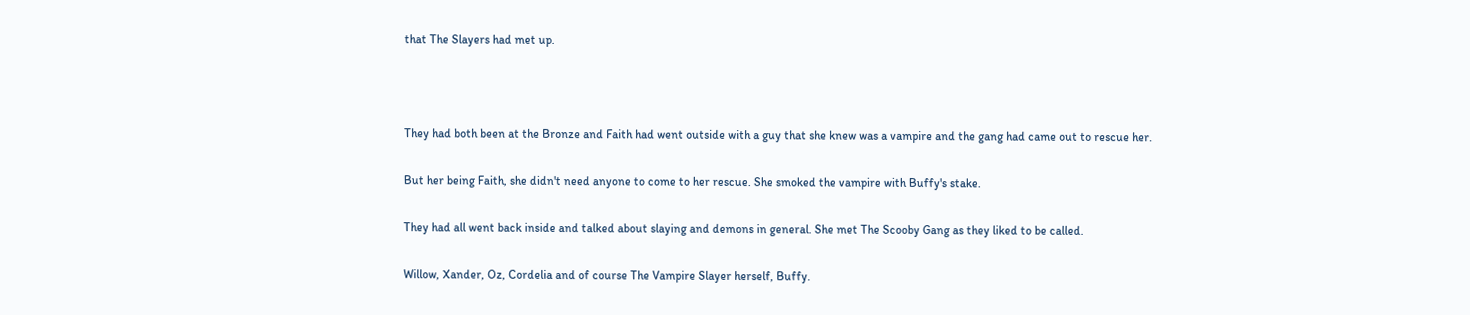that The Slayers had met up.



They had both been at the Bronze and Faith had went outside with a guy that she knew was a vampire and the gang had came out to rescue her.

But her being Faith, she didn't need anyone to come to her rescue. She smoked the vampire with Buffy's stake.

They had all went back inside and talked about slaying and demons in general. She met The Scooby Gang as they liked to be called.

Willow, Xander, Oz, Cordelia and of course The Vampire Slayer herself, Buffy.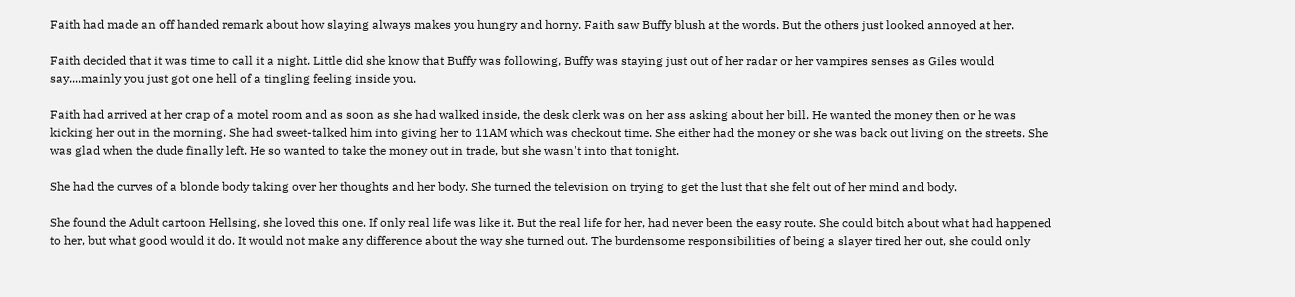Faith had made an off handed remark about how slaying always makes you hungry and horny. Faith saw Buffy blush at the words. But the others just looked annoyed at her.

Faith decided that it was time to call it a night. Little did she know that Buffy was following, Buffy was staying just out of her radar or her vampires senses as Giles would say....mainly you just got one hell of a tingling feeling inside you.

Faith had arrived at her crap of a motel room and as soon as she had walked inside, the desk clerk was on her ass asking about her bill. He wanted the money then or he was kicking her out in the morning. She had sweet-talked him into giving her to 11AM which was checkout time. She either had the money or she was back out living on the streets. She was glad when the dude finally left. He so wanted to take the money out in trade, but she wasn't into that tonight.

She had the curves of a blonde body taking over her thoughts and her body. She turned the television on trying to get the lust that she felt out of her mind and body.

She found the Adult cartoon Hellsing, she loved this one. If only real life was like it. But the real life for her, had never been the easy route. She could bitch about what had happened to her, but what good would it do. It would not make any difference about the way she turned out. The burdensome responsibilities of being a slayer tired her out, she could only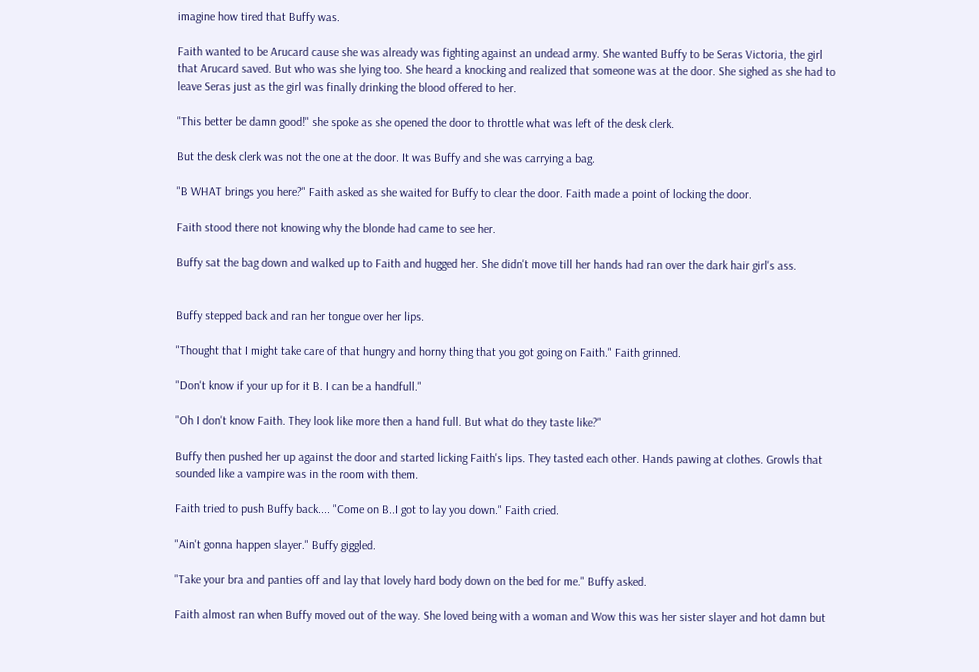imagine how tired that Buffy was.

Faith wanted to be Arucard cause she was already was fighting against an undead army. She wanted Buffy to be Seras Victoria, the girl that Arucard saved. But who was she lying too. She heard a knocking and realized that someone was at the door. She sighed as she had to leave Seras just as the girl was finally drinking the blood offered to her.

"This better be damn good!" she spoke as she opened the door to throttle what was left of the desk clerk.

But the desk clerk was not the one at the door. It was Buffy and she was carrying a bag.

"B WHAT brings you here?" Faith asked as she waited for Buffy to clear the door. Faith made a point of locking the door.

Faith stood there not knowing why the blonde had came to see her.

Buffy sat the bag down and walked up to Faith and hugged her. She didn't move till her hands had ran over the dark hair girl's ass.


Buffy stepped back and ran her tongue over her lips.

"Thought that I might take care of that hungry and horny thing that you got going on Faith." Faith grinned.

"Don't know if your up for it B. I can be a handfull."

"Oh I don't know Faith. They look like more then a hand full. But what do they taste like?"

Buffy then pushed her up against the door and started licking Faith's lips. They tasted each other. Hands pawing at clothes. Growls that sounded like a vampire was in the room with them.

Faith tried to push Buffy back.... "Come on B..I got to lay you down." Faith cried.

"Ain't gonna happen slayer." Buffy giggled.

"Take your bra and panties off and lay that lovely hard body down on the bed for me." Buffy asked.

Faith almost ran when Buffy moved out of the way. She loved being with a woman and Wow this was her sister slayer and hot damn but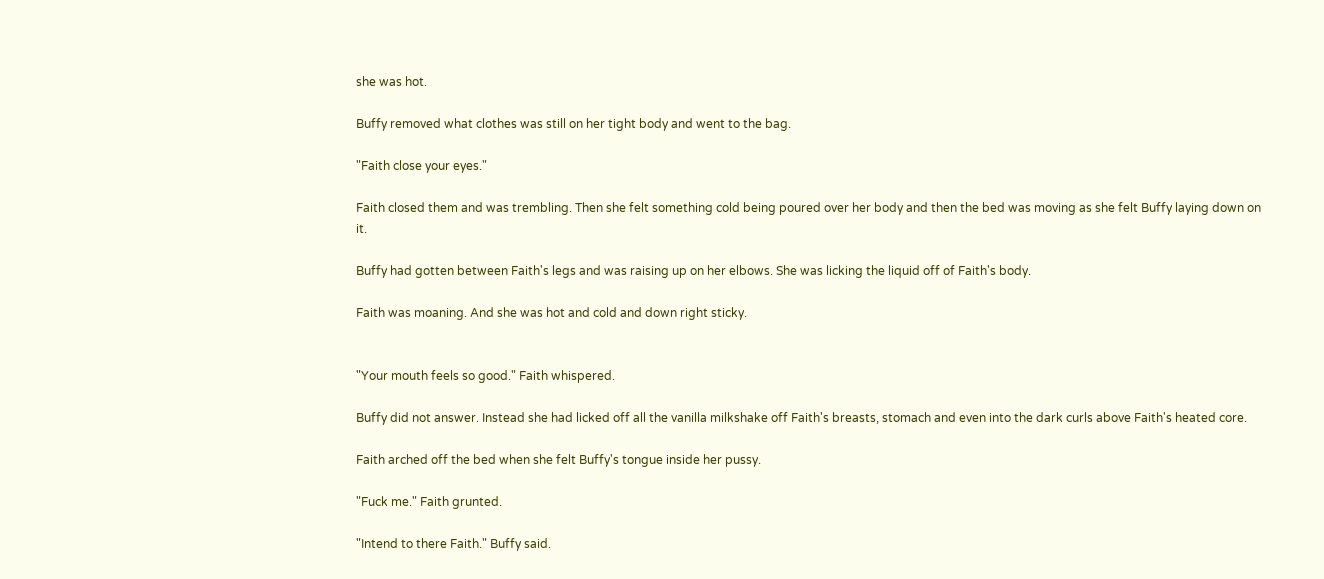she was hot.

Buffy removed what clothes was still on her tight body and went to the bag.

"Faith close your eyes."

Faith closed them and was trembling. Then she felt something cold being poured over her body and then the bed was moving as she felt Buffy laying down on it.

Buffy had gotten between Faith's legs and was raising up on her elbows. She was licking the liquid off of Faith's body.

Faith was moaning. And she was hot and cold and down right sticky.


"Your mouth feels so good." Faith whispered.

Buffy did not answer. Instead she had licked off all the vanilla milkshake off Faith's breasts, stomach and even into the dark curls above Faith's heated core.

Faith arched off the bed when she felt Buffy's tongue inside her pussy.

"Fuck me." Faith grunted.

"Intend to there Faith." Buffy said.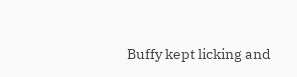Buffy kept licking and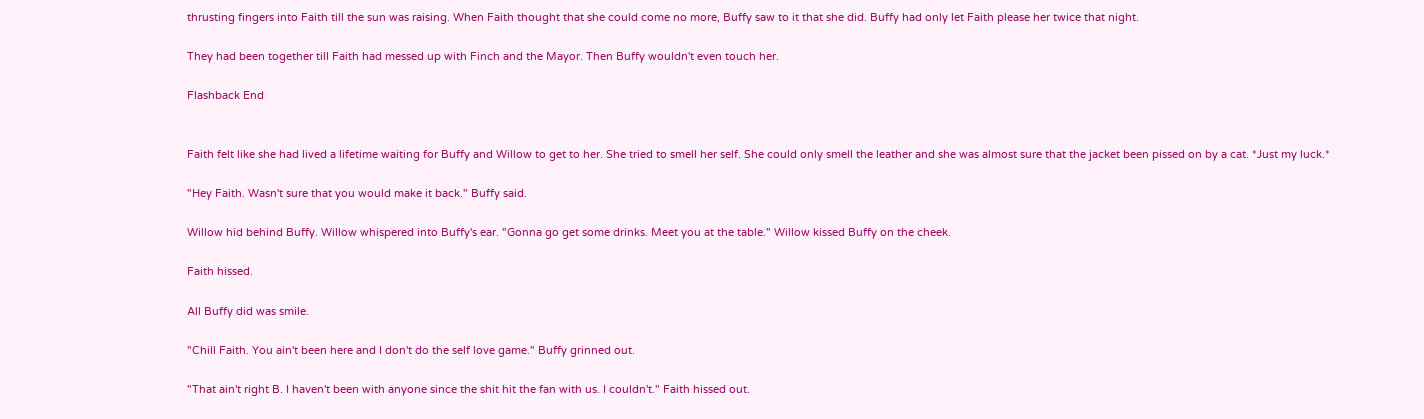thrusting fingers into Faith till the sun was raising. When Faith thought that she could come no more, Buffy saw to it that she did. Buffy had only let Faith please her twice that night.

They had been together till Faith had messed up with Finch and the Mayor. Then Buffy wouldn't even touch her.

Flashback End


Faith felt like she had lived a lifetime waiting for Buffy and Willow to get to her. She tried to smell her self. She could only smell the leather and she was almost sure that the jacket been pissed on by a cat. *Just my luck.*

"Hey Faith. Wasn't sure that you would make it back." Buffy said.

Willow hid behind Buffy. Willow whispered into Buffy's ear. "Gonna go get some drinks. Meet you at the table." Willow kissed Buffy on the cheek.

Faith hissed.

All Buffy did was smile.

"Chill Faith. You ain't been here and I don't do the self love game." Buffy grinned out.

"That ain't right B. I haven't been with anyone since the shit hit the fan with us. I couldn't." Faith hissed out.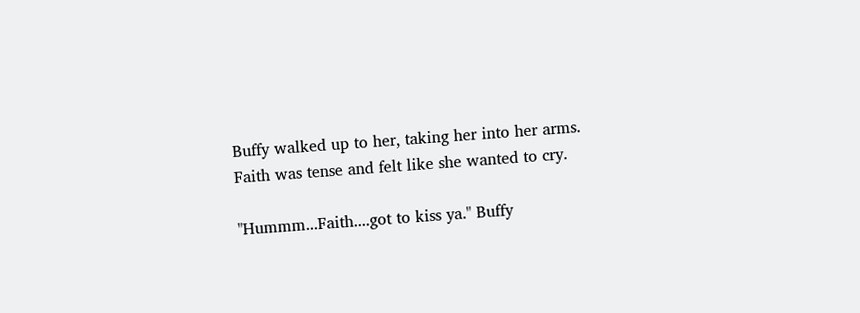Buffy walked up to her, taking her into her arms. Faith was tense and felt like she wanted to cry.

"Hummm...Faith....got to kiss ya." Buffy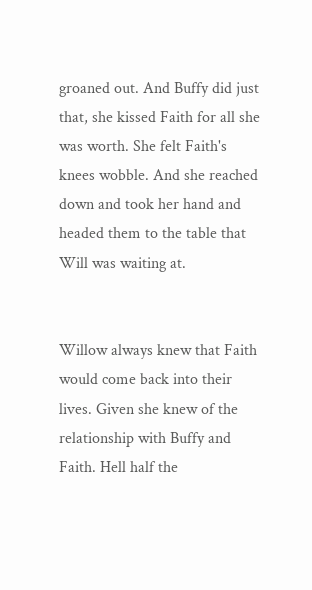groaned out. And Buffy did just that, she kissed Faith for all she was worth. She felt Faith's knees wobble. And she reached down and took her hand and headed them to the table that Will was waiting at.


Willow always knew that Faith would come back into their lives. Given she knew of the relationship with Buffy and Faith. Hell half the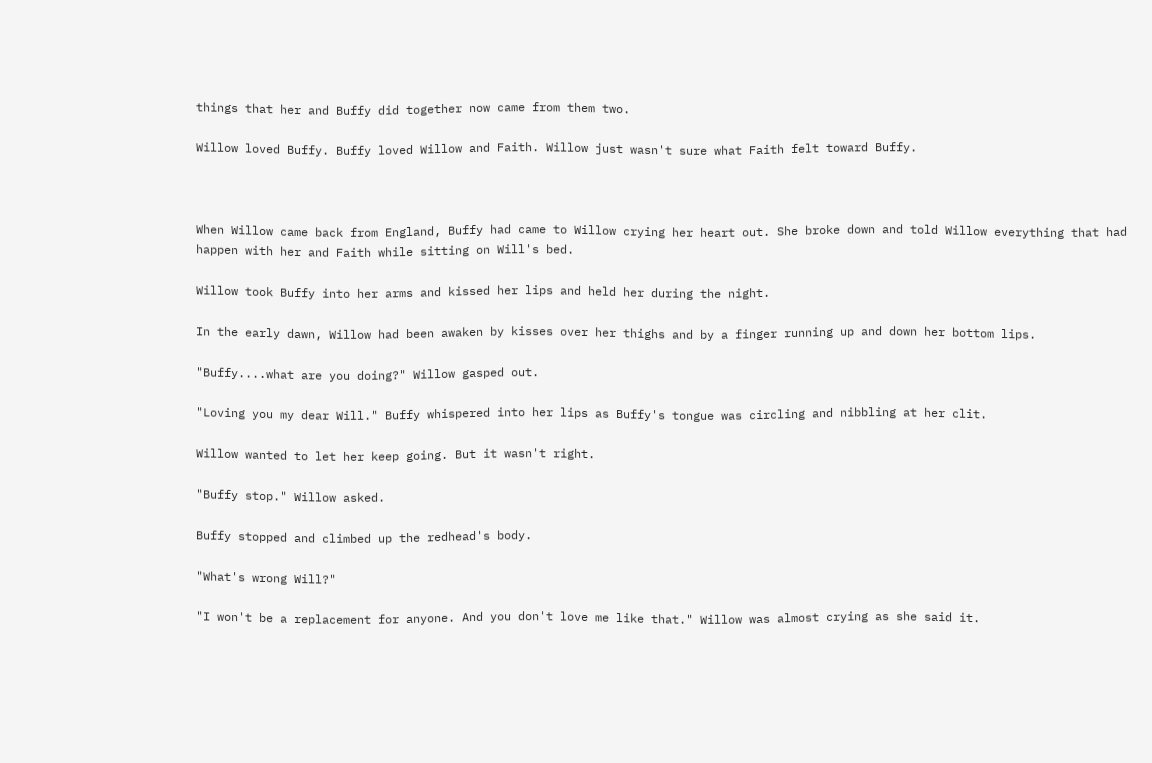things that her and Buffy did together now came from them two.

Willow loved Buffy. Buffy loved Willow and Faith. Willow just wasn't sure what Faith felt toward Buffy.



When Willow came back from England, Buffy had came to Willow crying her heart out. She broke down and told Willow everything that had happen with her and Faith while sitting on Will's bed.

Willow took Buffy into her arms and kissed her lips and held her during the night.

In the early dawn, Willow had been awaken by kisses over her thighs and by a finger running up and down her bottom lips.

"Buffy....what are you doing?" Willow gasped out.

"Loving you my dear Will." Buffy whispered into her lips as Buffy's tongue was circling and nibbling at her clit.

Willow wanted to let her keep going. But it wasn't right.

"Buffy stop." Willow asked.

Buffy stopped and climbed up the redhead's body.

"What's wrong Will?"

"I won't be a replacement for anyone. And you don't love me like that." Willow was almost crying as she said it.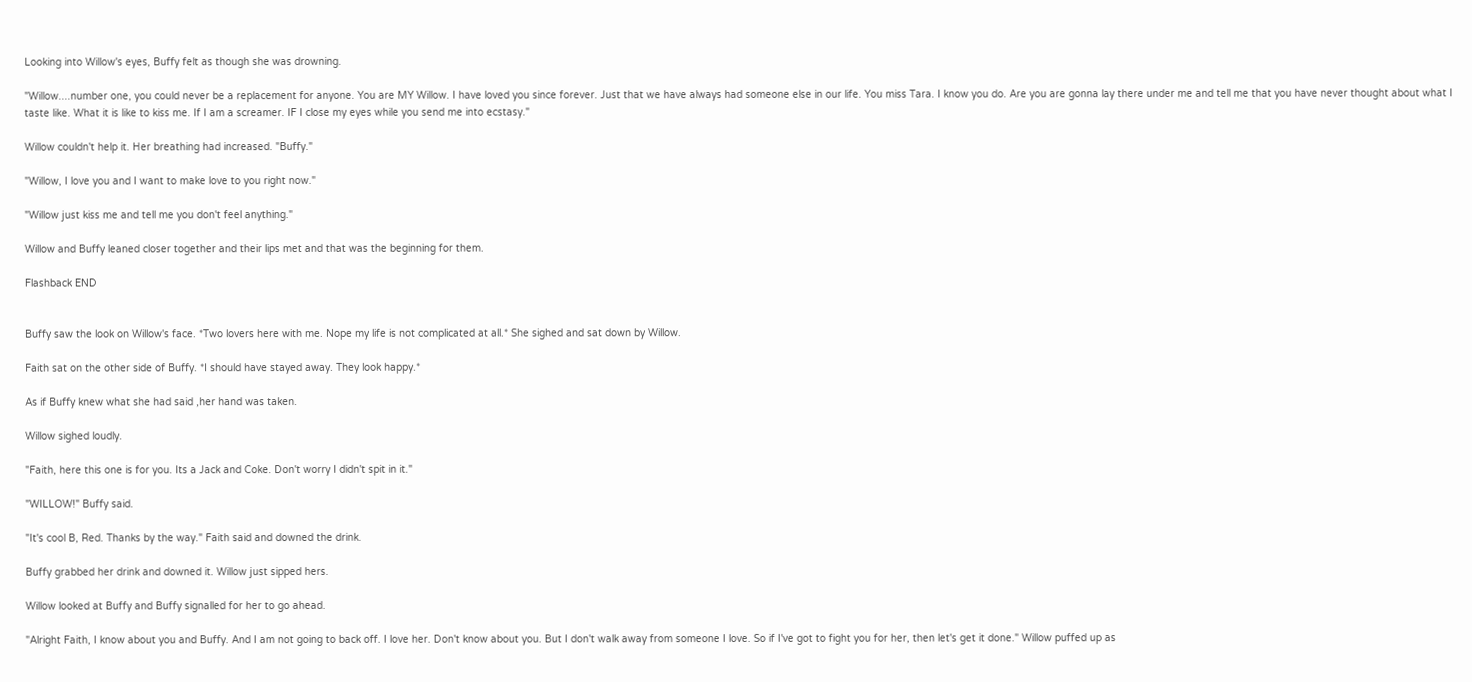Looking into Willow's eyes, Buffy felt as though she was drowning.

"Willow....number one, you could never be a replacement for anyone. You are MY Willow. I have loved you since forever. Just that we have always had someone else in our life. You miss Tara. I know you do. Are you are gonna lay there under me and tell me that you have never thought about what I taste like. What it is like to kiss me. If I am a screamer. IF I close my eyes while you send me into ecstasy."

Willow couldn't help it. Her breathing had increased. "Buffy."

"Willow, I love you and I want to make love to you right now."

"Willow just kiss me and tell me you don't feel anything."

Willow and Buffy leaned closer together and their lips met and that was the beginning for them.

Flashback END


Buffy saw the look on Willow's face. *Two lovers here with me. Nope my life is not complicated at all.* She sighed and sat down by Willow.

Faith sat on the other side of Buffy. *I should have stayed away. They look happy.*

As if Buffy knew what she had said ,her hand was taken.

Willow sighed loudly.

"Faith, here this one is for you. Its a Jack and Coke. Don't worry I didn't spit in it."

"WILLOW!" Buffy said.

"It's cool B, Red. Thanks by the way." Faith said and downed the drink.

Buffy grabbed her drink and downed it. Willow just sipped hers.

Willow looked at Buffy and Buffy signalled for her to go ahead.

"Alright Faith, I know about you and Buffy. And I am not going to back off. I love her. Don't know about you. But I don't walk away from someone I love. So if I've got to fight you for her, then let's get it done." Willow puffed up as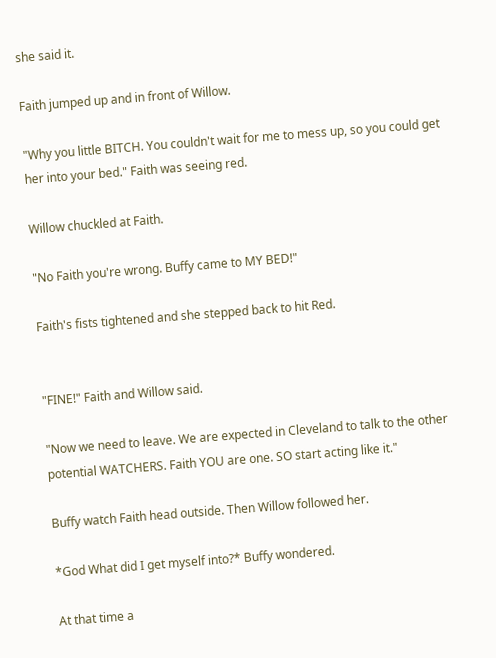she said it.

Faith jumped up and in front of Willow.

"Why you little BITCH. You couldn't wait for me to mess up, so you could get her into your bed." Faith was seeing red.

Willow chuckled at Faith.

"No Faith you're wrong. Buffy came to MY BED!"

Faith's fists tightened and she stepped back to hit Red.


"FINE!" Faith and Willow said.

"Now we need to leave. We are expected in Cleveland to talk to the other potential WATCHERS. Faith YOU are one. SO start acting like it."

Buffy watch Faith head outside. Then Willow followed her.

*God What did I get myself into?* Buffy wondered.

At that time a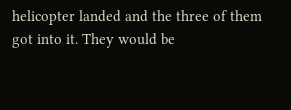helicopter landed and the three of them got into it. They would be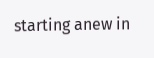starting anew in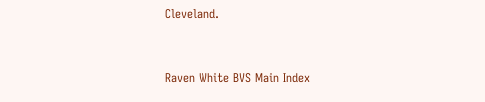Cleveland.


Raven White BVS Main Index